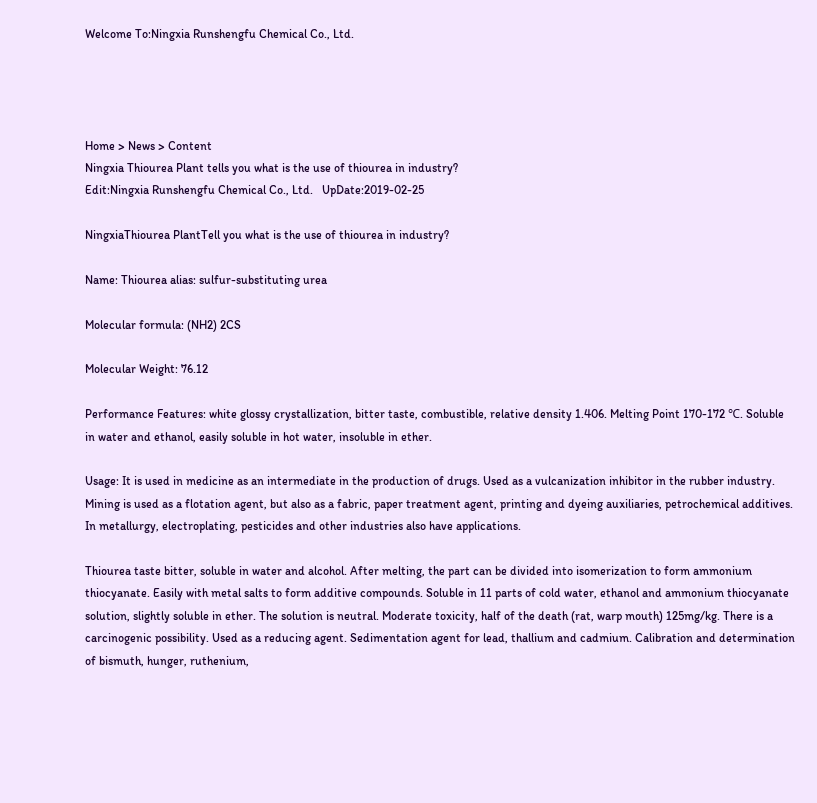Welcome To:Ningxia Runshengfu Chemical Co., Ltd.




Home > News > Content
Ningxia Thiourea Plant tells you what is the use of thiourea in industry?
Edit:Ningxia Runshengfu Chemical Co., Ltd.   UpDate:2019-02-25

NingxiaThiourea PlantTell you what is the use of thiourea in industry?

Name: Thiourea alias: sulfur-substituting urea

Molecular formula: (NH2) 2CS

Molecular Weight: 76.12

Performance Features: white glossy crystallization, bitter taste, combustible, relative density 1.406. Melting Point 170-172 ℃. Soluble in water and ethanol, easily soluble in hot water, insoluble in ether.

Usage: It is used in medicine as an intermediate in the production of drugs. Used as a vulcanization inhibitor in the rubber industry. Mining is used as a flotation agent, but also as a fabric, paper treatment agent, printing and dyeing auxiliaries, petrochemical additives. In metallurgy, electroplating, pesticides and other industries also have applications.

Thiourea taste bitter, soluble in water and alcohol. After melting, the part can be divided into isomerization to form ammonium thiocyanate. Easily with metal salts to form additive compounds. Soluble in 11 parts of cold water, ethanol and ammonium thiocyanate solution, slightly soluble in ether. The solution is neutral. Moderate toxicity, half of the death (rat, warp mouth) 125mg/kg. There is a carcinogenic possibility. Used as a reducing agent. Sedimentation agent for lead, thallium and cadmium. Calibration and determination of bismuth, hunger, ruthenium,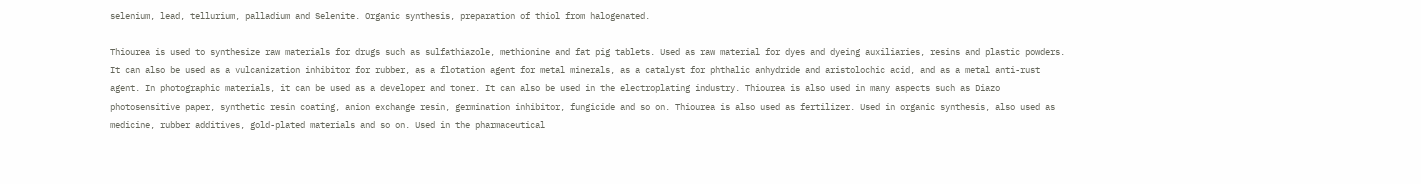selenium, lead, tellurium, palladium and Selenite. Organic synthesis, preparation of thiol from halogenated.

Thiourea is used to synthesize raw materials for drugs such as sulfathiazole, methionine and fat pig tablets. Used as raw material for dyes and dyeing auxiliaries, resins and plastic powders. It can also be used as a vulcanization inhibitor for rubber, as a flotation agent for metal minerals, as a catalyst for phthalic anhydride and aristolochic acid, and as a metal anti-rust agent. In photographic materials, it can be used as a developer and toner. It can also be used in the electroplating industry. Thiourea is also used in many aspects such as Diazo photosensitive paper, synthetic resin coating, anion exchange resin, germination inhibitor, fungicide and so on. Thiourea is also used as fertilizer. Used in organic synthesis, also used as medicine, rubber additives, gold-plated materials and so on. Used in the pharmaceutical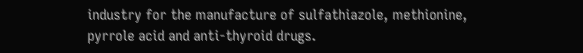industry for the manufacture of sulfathiazole, methionine, pyrrole acid and anti-thyroid drugs.